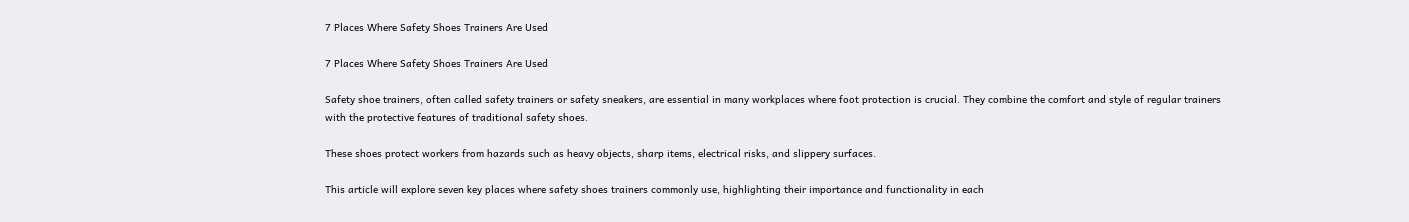7 Places Where Safety Shoes Trainers Are Used

7 Places Where Safety Shoes Trainers Are Used

Safety shoe trainers, often called safety trainers or safety sneakers, are essential in many workplaces where foot protection is crucial. They combine the comfort and style of regular trainers with the protective features of traditional safety shoes.

These shoes protect workers from hazards such as heavy objects, sharp items, electrical risks, and slippery surfaces.

This article will explore seven key places where safety shoes trainers commonly use, highlighting their importance and functionality in each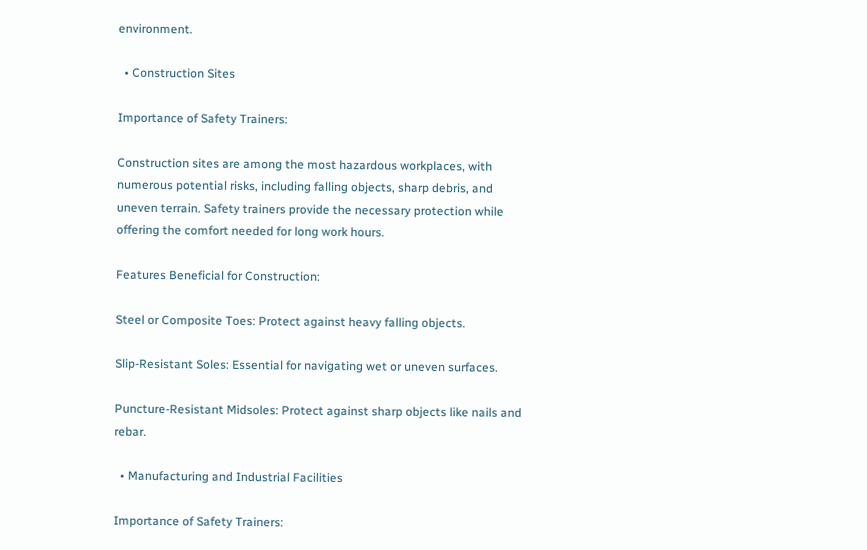environment.

  • Construction Sites

Importance of Safety Trainers:

Construction sites are among the most hazardous workplaces, with numerous potential risks, including falling objects, sharp debris, and uneven terrain. Safety trainers provide the necessary protection while offering the comfort needed for long work hours.

Features Beneficial for Construction:

Steel or Composite Toes: Protect against heavy falling objects.

Slip-Resistant Soles: Essential for navigating wet or uneven surfaces.

Puncture-Resistant Midsoles: Protect against sharp objects like nails and rebar.

  • Manufacturing and Industrial Facilities

Importance of Safety Trainers: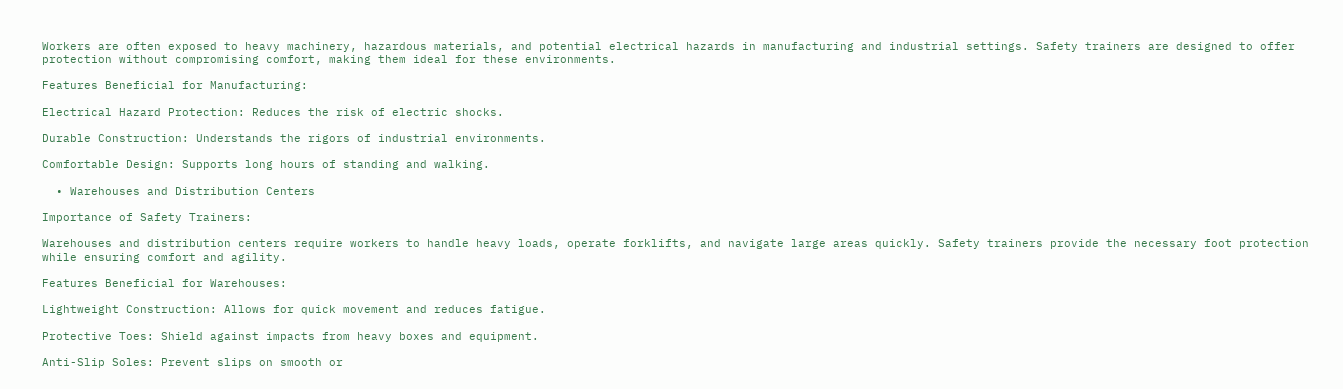Workers are often exposed to heavy machinery, hazardous materials, and potential electrical hazards in manufacturing and industrial settings. Safety trainers are designed to offer protection without compromising comfort, making them ideal for these environments.

Features Beneficial for Manufacturing:

Electrical Hazard Protection: Reduces the risk of electric shocks.

Durable Construction: Understands the rigors of industrial environments.

Comfortable Design: Supports long hours of standing and walking.

  • Warehouses and Distribution Centers

Importance of Safety Trainers:

Warehouses and distribution centers require workers to handle heavy loads, operate forklifts, and navigate large areas quickly. Safety trainers provide the necessary foot protection while ensuring comfort and agility.

Features Beneficial for Warehouses:

Lightweight Construction: Allows for quick movement and reduces fatigue.

Protective Toes: Shield against impacts from heavy boxes and equipment.

Anti-Slip Soles: Prevent slips on smooth or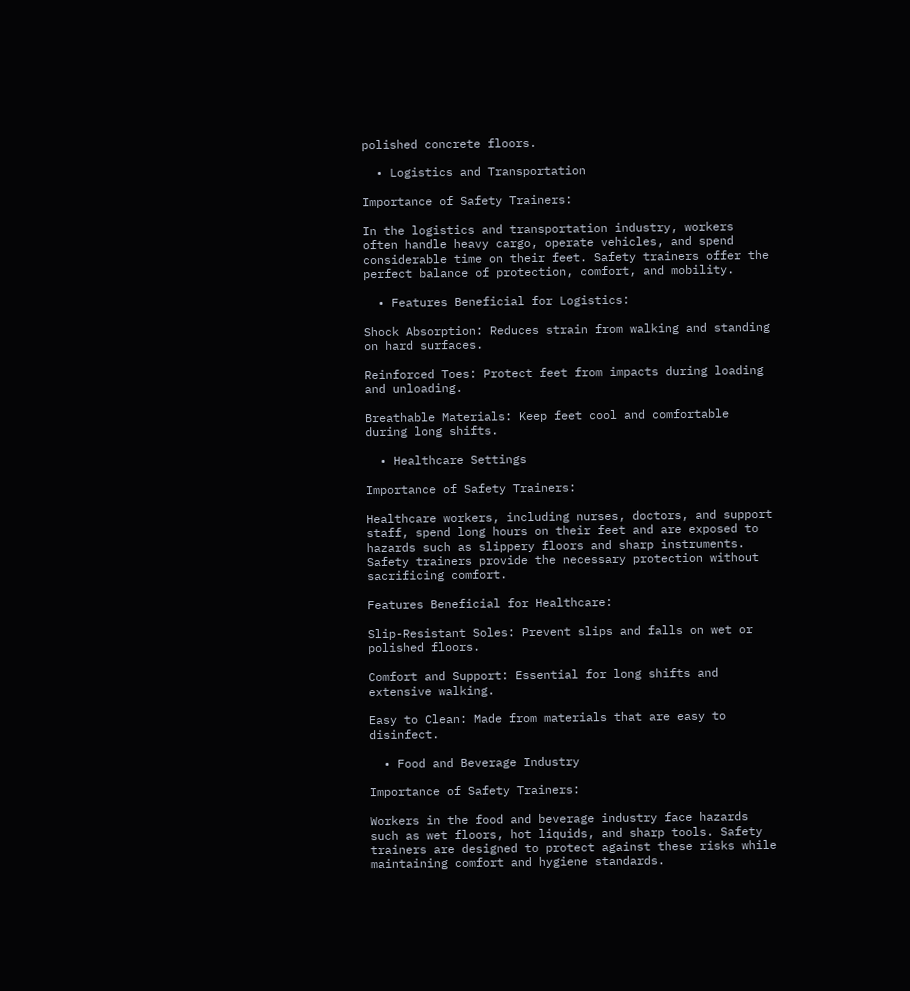polished concrete floors.

  • Logistics and Transportation

Importance of Safety Trainers:

In the logistics and transportation industry, workers often handle heavy cargo, operate vehicles, and spend considerable time on their feet. Safety trainers offer the perfect balance of protection, comfort, and mobility.

  • Features Beneficial for Logistics:

Shock Absorption: Reduces strain from walking and standing on hard surfaces.

Reinforced Toes: Protect feet from impacts during loading and unloading.

Breathable Materials: Keep feet cool and comfortable during long shifts.

  • Healthcare Settings

Importance of Safety Trainers:

Healthcare workers, including nurses, doctors, and support staff, spend long hours on their feet and are exposed to hazards such as slippery floors and sharp instruments. Safety trainers provide the necessary protection without sacrificing comfort.

Features Beneficial for Healthcare:

Slip-Resistant Soles: Prevent slips and falls on wet or polished floors.

Comfort and Support: Essential for long shifts and extensive walking.

Easy to Clean: Made from materials that are easy to disinfect.

  • Food and Beverage Industry

Importance of Safety Trainers:

Workers in the food and beverage industry face hazards such as wet floors, hot liquids, and sharp tools. Safety trainers are designed to protect against these risks while maintaining comfort and hygiene standards.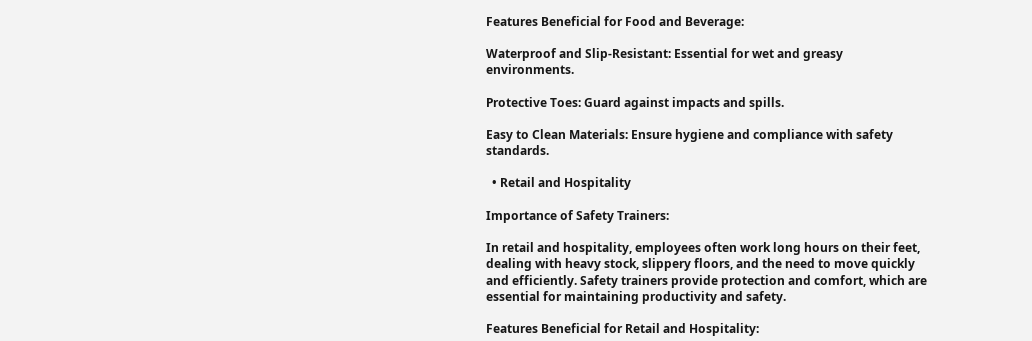Features Beneficial for Food and Beverage:

Waterproof and Slip-Resistant: Essential for wet and greasy environments.

Protective Toes: Guard against impacts and spills.

Easy to Clean Materials: Ensure hygiene and compliance with safety standards.

  • Retail and Hospitality

Importance of Safety Trainers:

In retail and hospitality, employees often work long hours on their feet, dealing with heavy stock, slippery floors, and the need to move quickly and efficiently. Safety trainers provide protection and comfort, which are essential for maintaining productivity and safety.

Features Beneficial for Retail and Hospitality: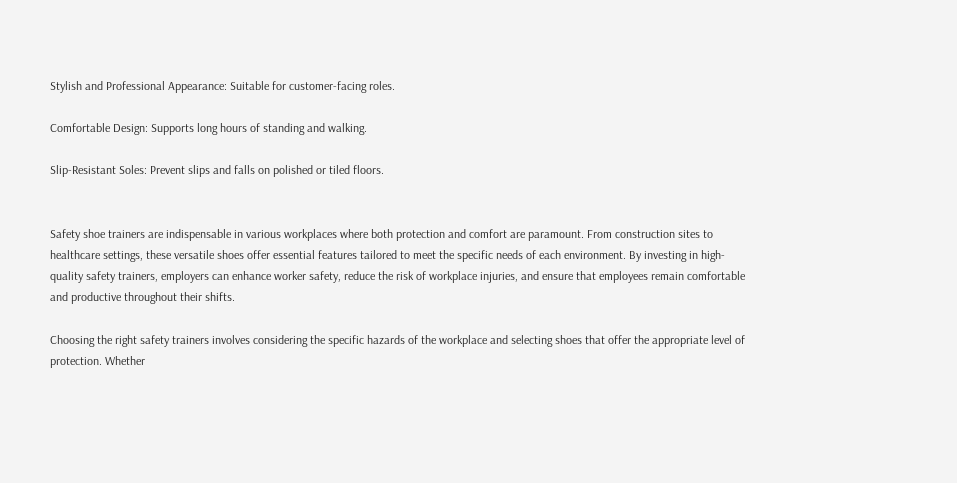Stylish and Professional Appearance: Suitable for customer-facing roles.

Comfortable Design: Supports long hours of standing and walking.

Slip-Resistant Soles: Prevent slips and falls on polished or tiled floors.


Safety shoe trainers are indispensable in various workplaces where both protection and comfort are paramount. From construction sites to healthcare settings, these versatile shoes offer essential features tailored to meet the specific needs of each environment. By investing in high-quality safety trainers, employers can enhance worker safety, reduce the risk of workplace injuries, and ensure that employees remain comfortable and productive throughout their shifts.

Choosing the right safety trainers involves considering the specific hazards of the workplace and selecting shoes that offer the appropriate level of protection. Whether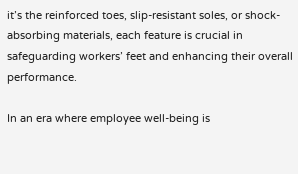it’s the reinforced toes, slip-resistant soles, or shock-absorbing materials, each feature is crucial in safeguarding workers’ feet and enhancing their overall performance.

In an era where employee well-being is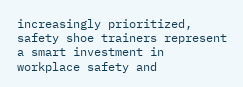increasingly prioritized, safety shoe trainers represent a smart investment in workplace safety and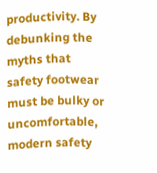productivity. By debunking the myths that safety footwear must be bulky or uncomfortable, modern safety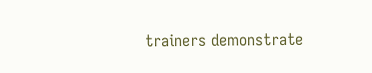trainers demonstrate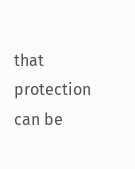that protection can be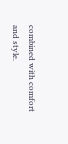combined with comfort and style.